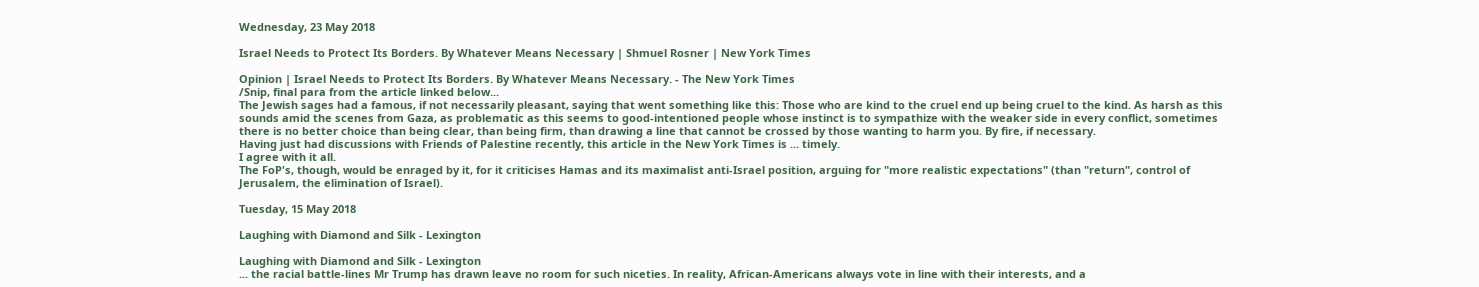Wednesday, 23 May 2018

Israel Needs to Protect Its Borders. By Whatever Means Necessary | Shmuel Rosner | New York Times

Opinion | Israel Needs to Protect Its Borders. By Whatever Means Necessary. - The New York Times
/Snip, final para from the article linked below...
The Jewish sages had a famous, if not necessarily pleasant, saying that went something like this: Those who are kind to the cruel end up being cruel to the kind. As harsh as this sounds amid the scenes from Gaza, as problematic as this seems to good-intentioned people whose instinct is to sympathize with the weaker side in every conflict, sometimes there is no better choice than being clear, than being firm, than drawing a line that cannot be crossed by those wanting to harm you. By fire, if necessary.
Having just had discussions with Friends of Palestine recently, this article in the New York Times is ... timely.
I agree with it all.
The FoP's, though, would be enraged by it, for it criticises Hamas and its maximalist anti-Israel position, arguing for "more realistic expectations" (than "return", control of Jerusalem, the elimination of Israel).

Tuesday, 15 May 2018

Laughing with Diamond and Silk - Lexington

Laughing with Diamond and Silk - Lexington
... the racial battle-lines Mr Trump has drawn leave no room for such niceties. In reality, African-Americans always vote in line with their interests, and a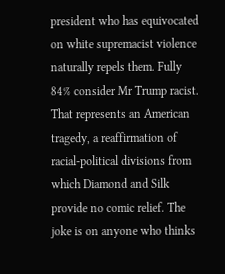president who has equivocated on white supremacist violence naturally repels them. Fully 84% consider Mr Trump racist. That represents an American tragedy, a reaffirmation of racial-political divisions from which Diamond and Silk provide no comic relief. The joke is on anyone who thinks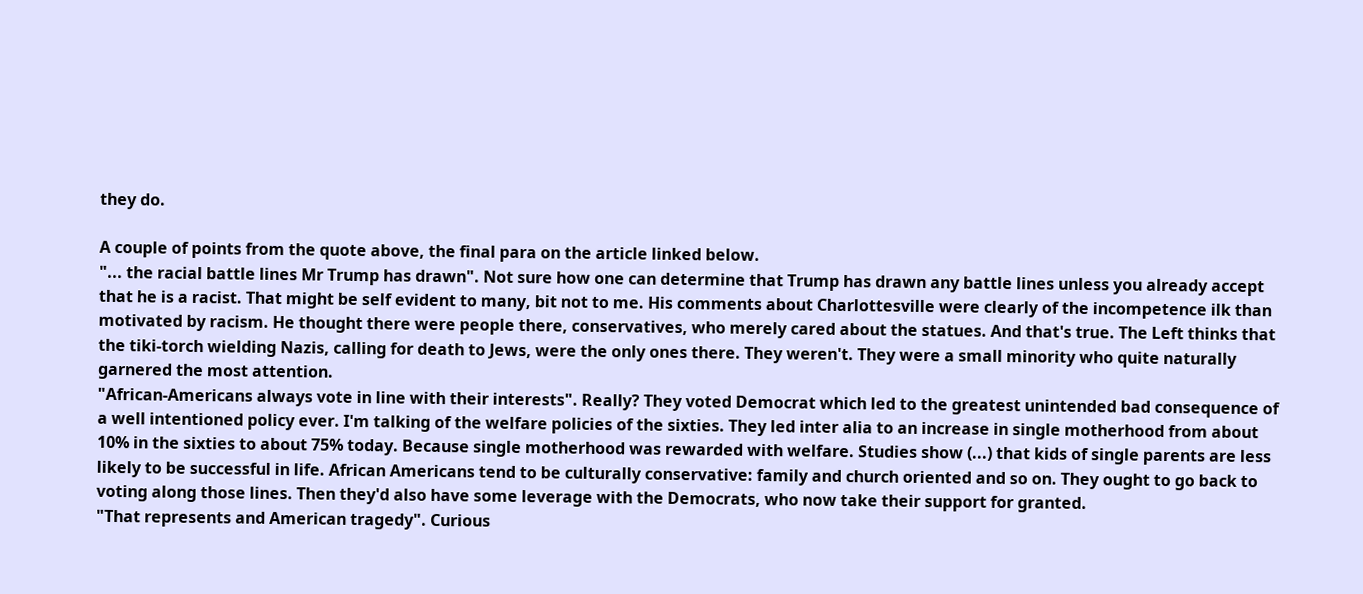they do.

A couple of points from the quote above, the final para on the article linked below.
"... the racial battle lines Mr Trump has drawn". Not sure how one can determine that Trump has drawn any battle lines unless you already accept that he is a racist. That might be self evident to many, bit not to me. His comments about Charlottesville were clearly of the incompetence ilk than motivated by racism. He thought there were people there, conservatives, who merely cared about the statues. And that's true. The Left thinks that the tiki-torch wielding Nazis, calling for death to Jews, were the only ones there. They weren't. They were a small minority who quite naturally garnered the most attention.
"African-Americans always vote in line with their interests". Really? They voted Democrat which led to the greatest unintended bad consequence of a well intentioned policy ever. I'm talking of the welfare policies of the sixties. They led inter alia to an increase in single motherhood from about 10% in the sixties to about 75% today. Because single motherhood was rewarded with welfare. Studies show (...) that kids of single parents are less likely to be successful in life. African Americans tend to be culturally conservative: family and church oriented and so on. They ought to go back to voting along those lines. Then they'd also have some leverage with the Democrats, who now take their support for granted.
"That represents and American tragedy". Curious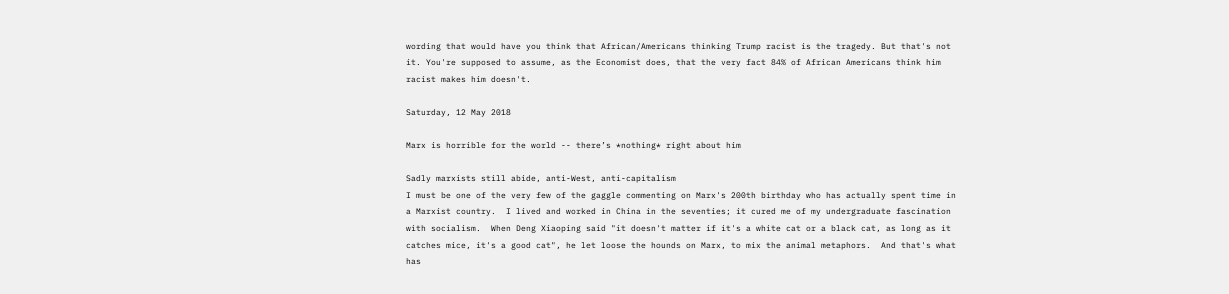wording that would have you think that African/Americans thinking Trump racist is the tragedy. But that's not it. You're supposed to assume, as the Economist does, that the very fact 84% of African Americans think him racist makes him doesn't.

Saturday, 12 May 2018

Marx is horrible for the world -- there’s *nothing* right about him

Sadly marxists still abide, anti-West, anti-capitalism
I must be one of the very few of the gaggle commenting on Marx's 200th birthday who has actually spent time in a Marxist country.  I lived and worked in China in the seventies; it cured me of my undergraduate fascination with socialism.  When Deng Xiaoping said "it doesn't matter if it's a white cat or a black cat, as long as it catches mice, it's a good cat", he let loose the hounds on Marx, to mix the animal metaphors.  And that's what has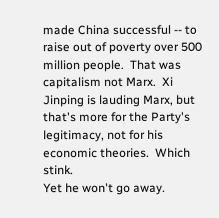made China successful -- to raise out of poverty over 500 million people.  That was capitalism not Marx.  Xi Jinping is lauding Marx, but that's more for the Party's legitimacy, not for his economic theories.  Which stink.
Yet he won't go away.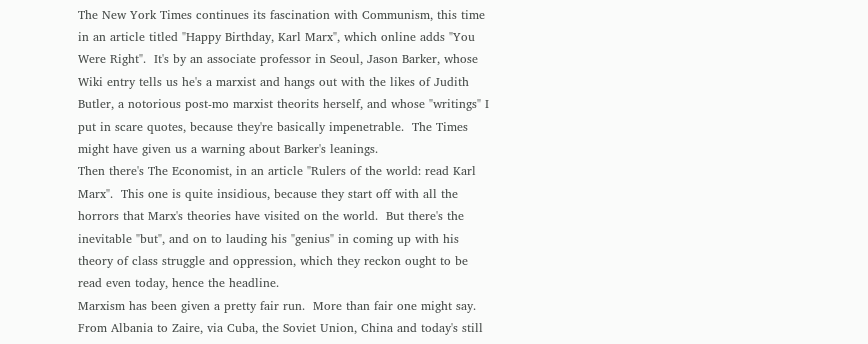The New York Times continues its fascination with Communism, this time in an article titled "Happy Birthday, Karl Marx", which online adds "You Were Right".  It's by an associate professor in Seoul, Jason Barker, whose Wiki entry tells us he's a marxist and hangs out with the likes of Judith Butler, a notorious post-mo marxist theorits herself, and whose "writings" I put in scare quotes, because they're basically impenetrable.  The Times might have given us a warning about Barker's leanings.
Then there's The Economist, in an article "Rulers of the world: read Karl Marx".  This one is quite insidious, because they start off with all the horrors that Marx's theories have visited on the world.  But there's the inevitable "but", and on to lauding his "genius" in coming up with his theory of class struggle and oppression, which they reckon ought to be read even today, hence the headline.
Marxism has been given a pretty fair run.  More than fair one might say. From Albania to Zaire, via Cuba, the Soviet Union, China and today's still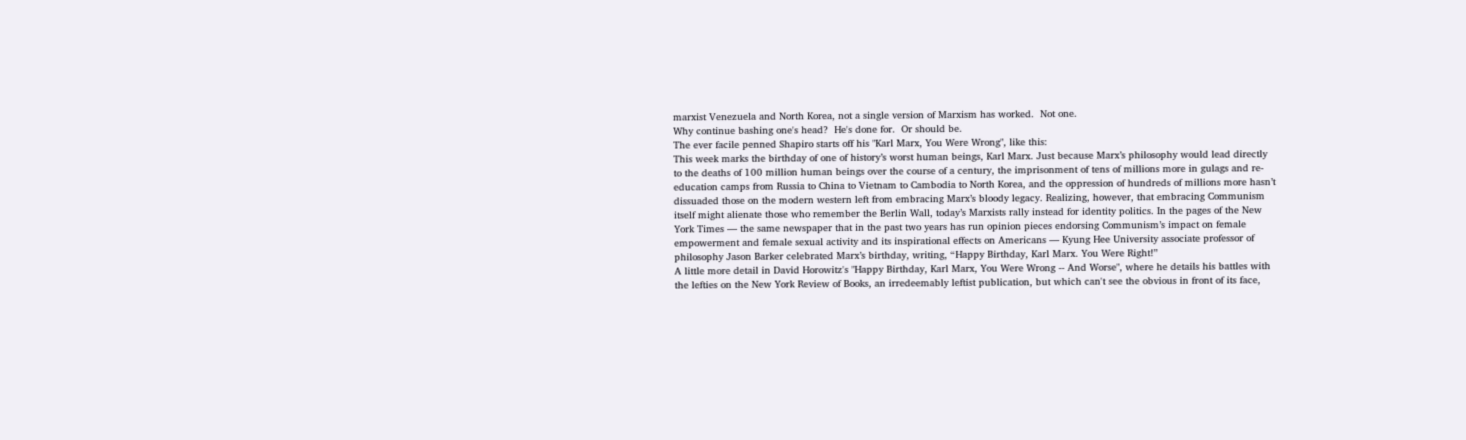marxist Venezuela and North Korea, not a single version of Marxism has worked.  Not one.
Why continue bashing one's head?  He's done for.  Or should be.
The ever facile penned Shapiro starts off his "Karl Marx, You Were Wrong", like this:
This week marks the birthday of one of history’s worst human beings, Karl Marx. Just because Marx’s philosophy would lead directly to the deaths of 100 million human beings over the course of a century, the imprisonment of tens of millions more in gulags and re-education camps from Russia to China to Vietnam to Cambodia to North Korea, and the oppression of hundreds of millions more hasn’t dissuaded those on the modern western left from embracing Marx’s bloody legacy. Realizing, however, that embracing Communism itself might alienate those who remember the Berlin Wall, today’s Marxists rally instead for identity politics. In the pages of the New York Times — the same newspaper that in the past two years has run opinion pieces endorsing Communism’s impact on female empowerment and female sexual activity and its inspirational effects on Americans — Kyung Hee University associate professor of philosophy Jason Barker celebrated Marx’s birthday, writing, “Happy Birthday, Karl Marx. You Were Right!”
A little more detail in David Horowitz's "Happy Birthday, Karl Marx, You Were Wrong -- And Worse", where he details his battles with the lefties on the New York Review of Books, an irredeemably leftist publication, but which can't see the obvious in front of its face,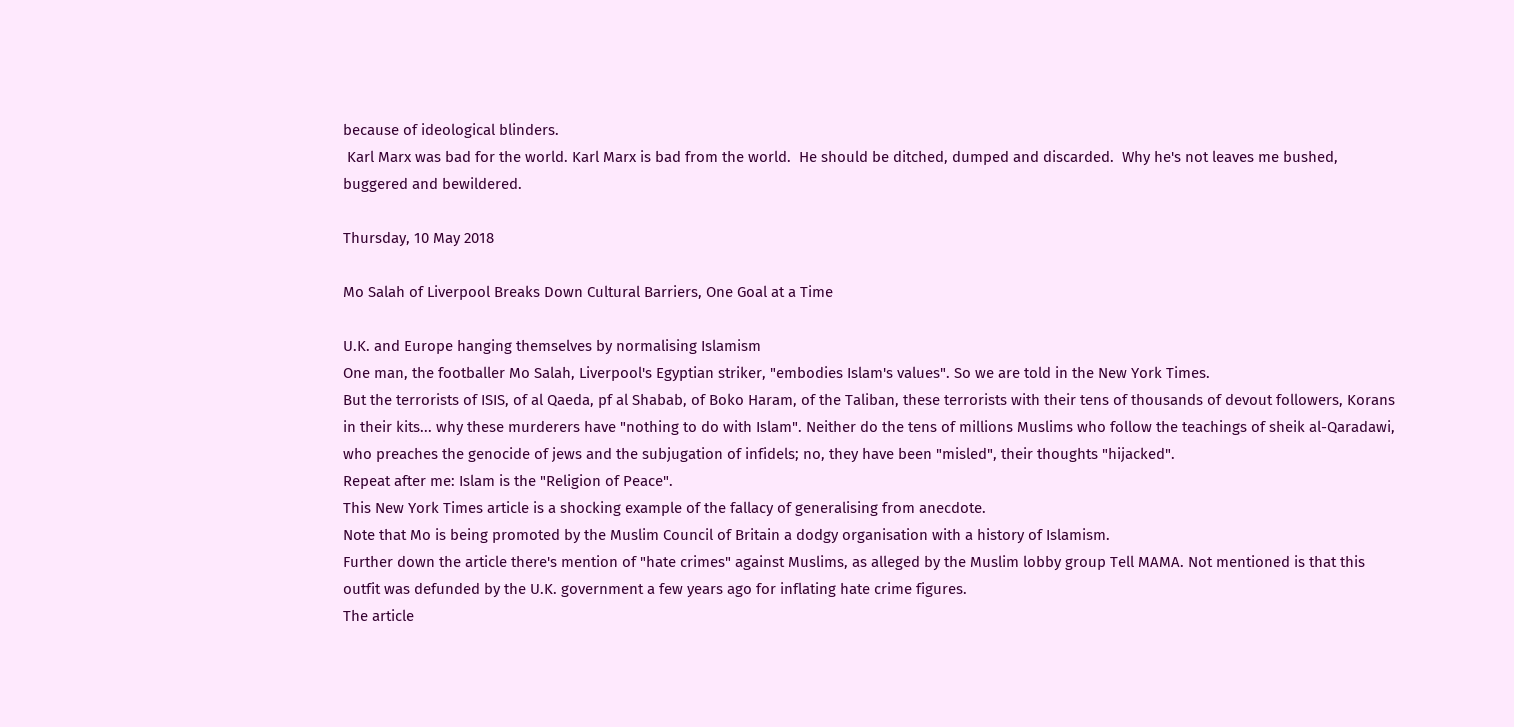because of ideological blinders.
 Karl Marx was bad for the world. Karl Marx is bad from the world.  He should be ditched, dumped and discarded.  Why he's not leaves me bushed, buggered and bewildered.

Thursday, 10 May 2018

Mo Salah of Liverpool Breaks Down Cultural Barriers, One Goal at a Time

U.K. and Europe hanging themselves by normalising Islamism
One man, the footballer Mo Salah, Liverpool's Egyptian striker, "embodies Islam's values". So we are told in the New York Times.
But the terrorists of ISIS, of al Qaeda, pf al Shabab, of Boko Haram, of the Taliban, these terrorists with their tens of thousands of devout followers, Korans in their kits... why these murderers have "nothing to do with Islam". Neither do the tens of millions Muslims who follow the teachings of sheik al-Qaradawi, who preaches the genocide of jews and the subjugation of infidels; no, they have been "misled", their thoughts "hijacked".
Repeat after me: Islam is the "Religion of Peace".
This New York Times article is a shocking example of the fallacy of generalising from anecdote.
Note that Mo is being promoted by the Muslim Council of Britain a dodgy organisation with a history of Islamism.
Further down the article there's mention of "hate crimes" against Muslims, as alleged by the Muslim lobby group Tell MAMA. Not mentioned is that this outfit was defunded by the U.K. government a few years ago for inflating hate crime figures.
The article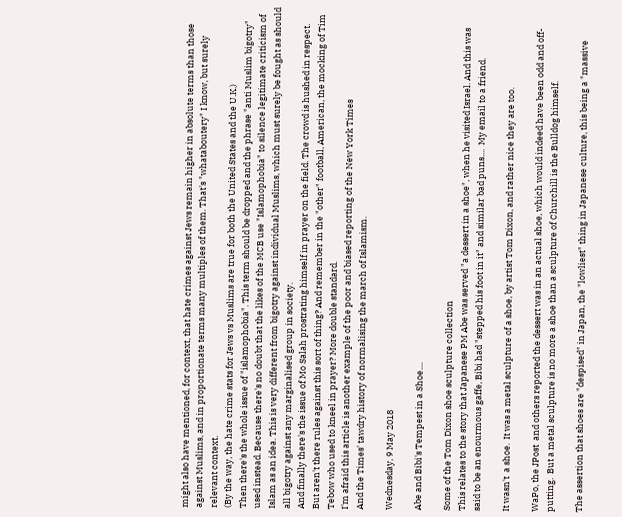might also have mentioned, for context, that hate crimes against Jews remain higher in absolute terms than those against Muslims, and in proportionate terms many multiples of them. That's "whataboutery" I know, but surely relevant context.
(By the way, the hate crime stats for Jews vs Muslims are true for both the United States and the U.K.)
Then there's the whole issue of "islamophobia". This term should be dropped and the phrase "anti Muslim bigotry" used instead. Because there's no doubt that the likes of the MCB use "Islamophobia" to silence legitimate criticism of Islam as an idea. This is very different from bigotry against individual Muslims, which must surely be fought as should all bigotry against any marginalised group in society.
And finally there's the issue of Mo Salah prostrating himself in prayer on the field. The crowd is hushed in respect.  But aren't there rules against this sort of thing? And remember in the "other" football, American, the mocking of Tim Tebow who used to kneel in prayer? More double standard.
I'm afraid this article is another example of the poor and biased reporting of the New York Times
And the Times' tawdry history of normalising the march of Islamism.

Wednesday, 9 May 2018

Abe and Bibi's Tempest in a Shoe....

Some of the Tom Dixon shoe sculpture collection
This relates to the story that Japanese PM Abe was served "a dessert in a shoe", when he visited Israel. And this was said to be an enourmous gaffe, Bibi had "stepped his foot in it" and similar bad puns....  My email to a friend.

It wasn't  a shoe.  It was a metal sculpture of a shoe, by artist Tom Dixon, and rather nice they are too.

WaPo, the JPost  and others reported the dessert was in an actual shoe, which would indeed have been odd and off-putting.  But a metal sculpture is no more a shoe than a sculpture of Churchill is the Bulldog himself.

The assertion that shoes are "despised" in Japan, the "lowliest" thing in Japanese culture, this being a "massive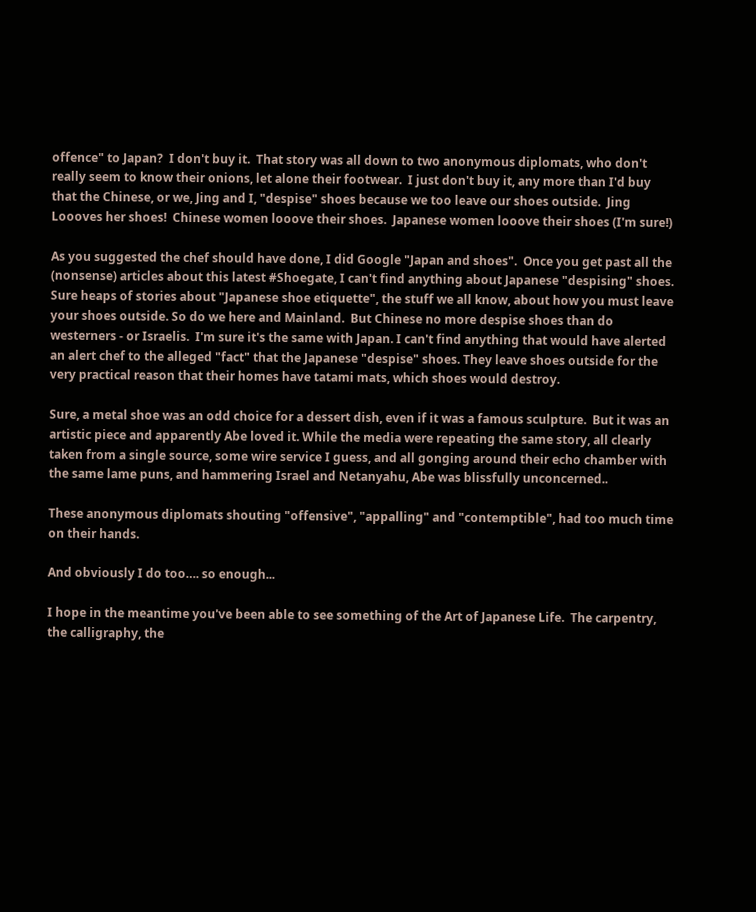offence" to Japan?  I don't buy it.  That story was all down to two anonymous diplomats, who don't really seem to know their onions, let alone their footwear.  I just don't buy it, any more than I'd buy that the Chinese, or we, Jing and I, "despise" shoes because we too leave our shoes outside.  Jing Loooves her shoes!  Chinese women looove their shoes.  Japanese women looove their shoes (I'm sure!)

As you suggested the chef should have done, I did Google "Japan and shoes".  Once you get past all the (nonsense) articles about this latest #Shoegate, I can't find anything about Japanese "despising" shoes.   Sure heaps of stories about "Japanese shoe etiquette", the stuff we all know, about how you must leave your shoes outside. So do we here and Mainland.  But Chinese no more despise shoes than do westerners - or Israelis.  I'm sure it's the same with Japan. I can't find anything that would have alerted an alert chef to the alleged "fact" that the Japanese "despise" shoes. They leave shoes outside for the very practical reason that their homes have tatami mats, which shoes would destroy.

Sure, a metal shoe was an odd choice for a dessert dish, even if it was a famous sculpture.  But it was an artistic piece and apparently Abe loved it. While the media were repeating the same story, all clearly taken from a single source, some wire service I guess, and all gonging around their echo chamber with the same lame puns, and hammering Israel and Netanyahu, Abe was blissfully unconcerned..

These anonymous diplomats shouting "offensive", "appalling" and "contemptible", had too much time on their hands.

And obviously I do too…. so enough...

I hope in the meantime you've been able to see something of the Art of Japanese Life.  The carpentry, the calligraphy, the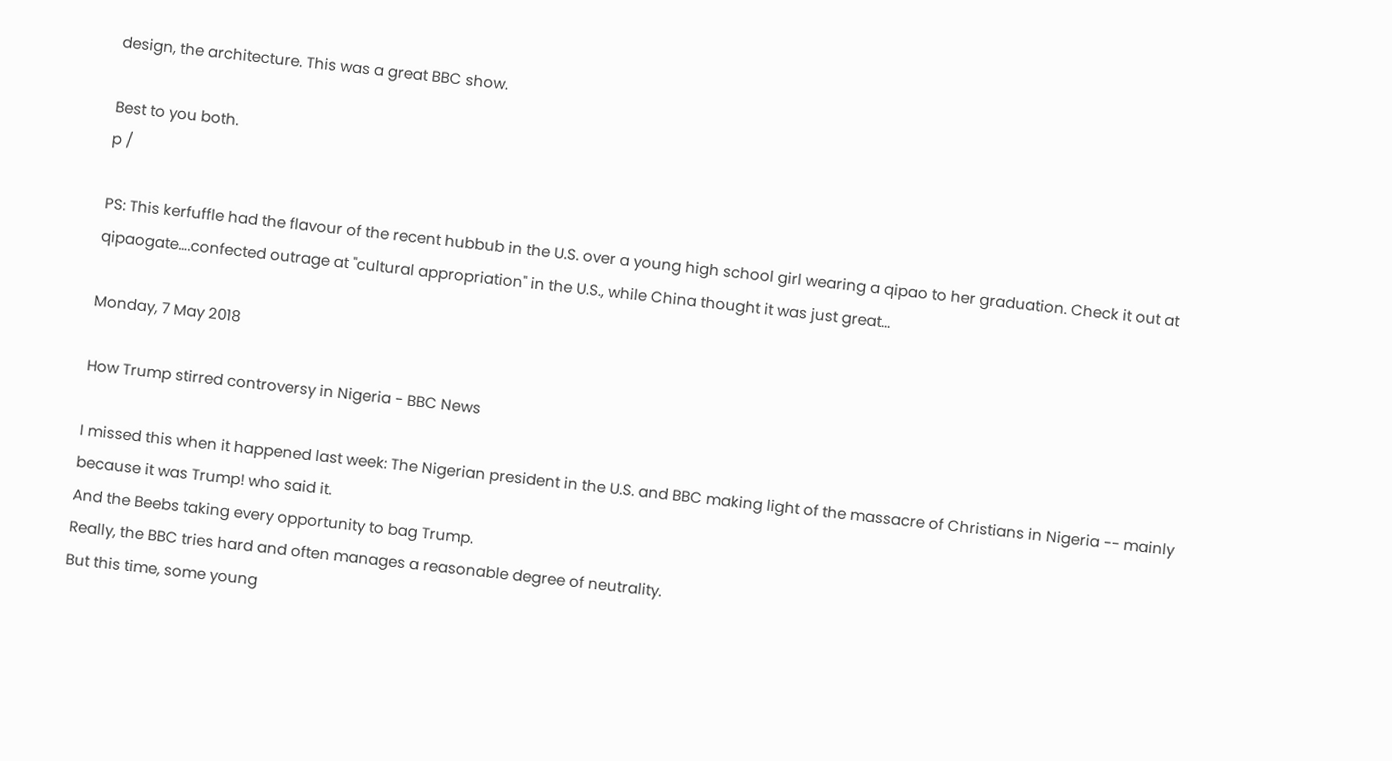design, the architecture. This was a great BBC show.

Best to you both.
p /

PS: This kerfuffle had the flavour of the recent hubbub in the U.S. over a young high school girl wearing a qipao to her graduation. Check it out at qipaogate….confected outrage at "cultural appropriation" in the U.S., while China thought it was just great...

Monday, 7 May 2018

How Trump stirred controversy in Nigeria - BBC News

I missed this when it happened last week: The Nigerian president in the U.S. and BBC making light of the massacre of Christians in Nigeria -- mainly because it was Trump! who said it.
And the Beebs taking every opportunity to bag Trump.
Really, the BBC tries hard and often manages a reasonable degree of neutrality.
But this time, some young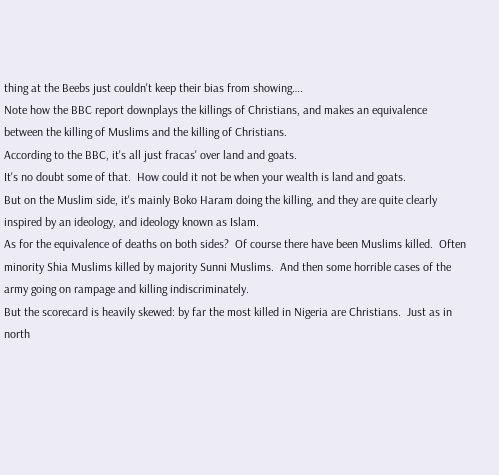thing at the Beebs just couldn't keep their bias from showing….
Note how the BBC report downplays the killings of Christians, and makes an equivalence between the killing of Muslims and the killing of Christians.
According to the BBC, it's all just fracas' over land and goats.
It's no doubt some of that.  How could it not be when your wealth is land and goats.
But on the Muslim side, it's mainly Boko Haram doing the killing, and they are quite clearly inspired by an ideology, and ideology known as Islam.
As for the equivalence of deaths on both sides?  Of course there have been Muslims killed.  Often minority Shia Muslims killed by majority Sunni Muslims.  And then some horrible cases of the army going on rampage and killing indiscriminately.
But the scorecard is heavily skewed: by far the most killed in Nigeria are Christians.  Just as in north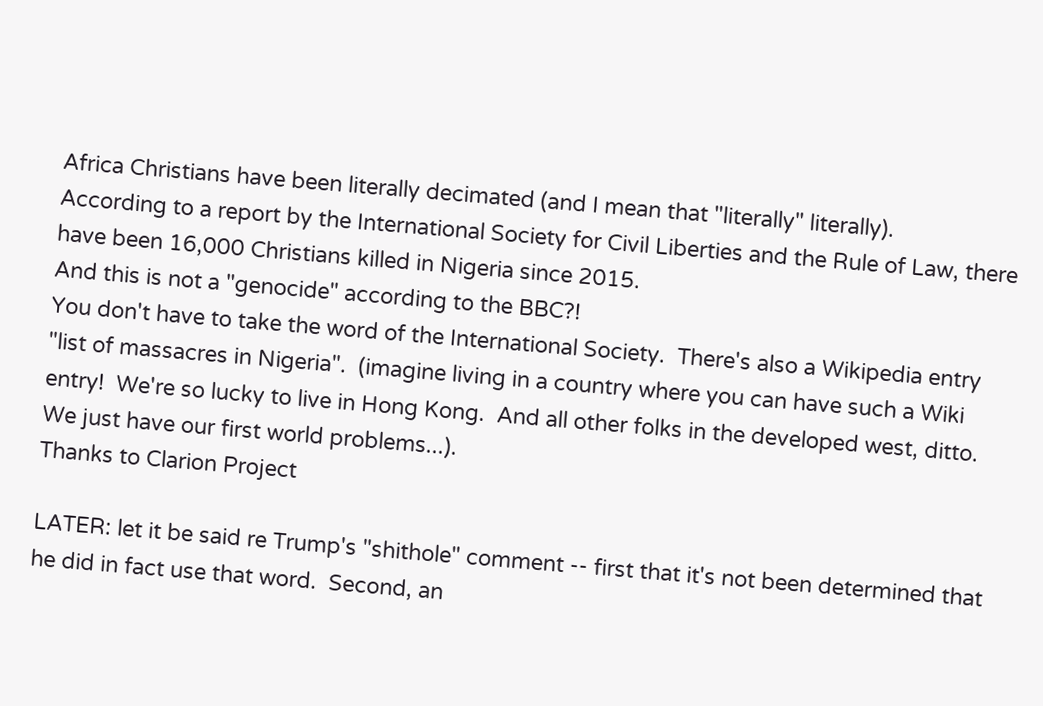Africa Christians have been literally decimated (and I mean that "literally" literally).
According to a report by the International Society for Civil Liberties and the Rule of Law, there have been 16,000 Christians killed in Nigeria since 2015.
And this is not a "genocide" according to the BBC?!
You don't have to take the word of the International Society.  There's also a Wikipedia entry "list of massacres in Nigeria".  (imagine living in a country where you can have such a Wiki entry!  We're so lucky to live in Hong Kong.  And all other folks in the developed west, ditto. We just have our first world problems...).
Thanks to Clarion Project

LATER: let it be said re Trump's "shithole" comment -- first that it's not been determined that he did in fact use that word.  Second, an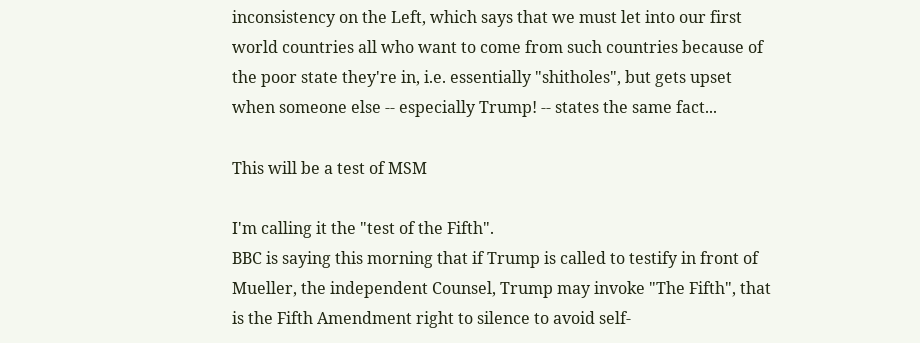inconsistency on the Left, which says that we must let into our first world countries all who want to come from such countries because of the poor state they're in, i.e. essentially "shitholes", but gets upset when someone else -- especially Trump! -- states the same fact...

This will be a test of MSM

I'm calling it the "test of the Fifth".
BBC is saying this morning that if Trump is called to testify in front of Mueller, the independent Counsel, Trump may invoke "The Fifth", that is the Fifth Amendment right to silence to avoid self-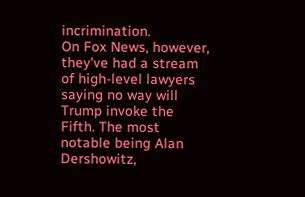incrimination.
On Fox News, however, they've had a stream of high-level lawyers saying no way will Trump invoke the Fifth. The most notable being Alan Dershowitz,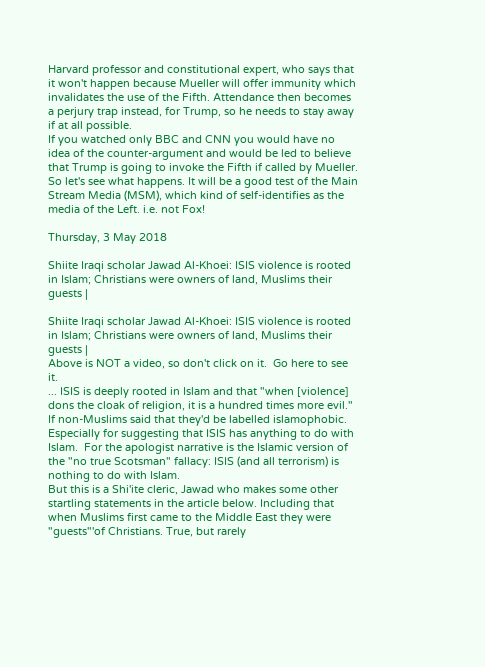Harvard professor and constitutional expert, who says that it won't happen because Mueller will offer immunity which invalidates the use of the Fifth. Attendance then becomes a perjury trap instead, for Trump, so he needs to stay away if at all possible.
If you watched only BBC and CNN you would have no idea of the counter-argument and would be led to believe that Trump is going to invoke the Fifth if called by Mueller.
So let's see what happens. It will be a good test of the Main Stream Media (MSM), which kind of self-identifies as the media of the Left. i.e. not Fox!

Thursday, 3 May 2018

Shiite Iraqi scholar Jawad Al-Khoei: ISIS violence is rooted in Islam; Christians were owners of land, Muslims their guests |

Shiite Iraqi scholar Jawad Al-Khoei: ISIS violence is rooted in Islam; Christians were owners of land, Muslims their guests |
Above is NOT a video, so don't click on it.  Go here to see it.
... ISIS is deeply rooted in Islam and that "when [violence] dons the cloak of religion, it is a hundred times more evil."
If non-Muslims said that they'd be labelled islamophobic.  Especially for suggesting that ISIS has anything to do with Islam.  For the apologist narrative is the Islamic version of the "no true Scotsman" fallacy: ISIS (and all terrorism) is nothing to do with Islam.
But this is a Shi'ite cleric, Jawad who makes some other startling statements in the article below. Including that when Muslims first came to the Middle East they were "guests"'of Christians. True, but rarely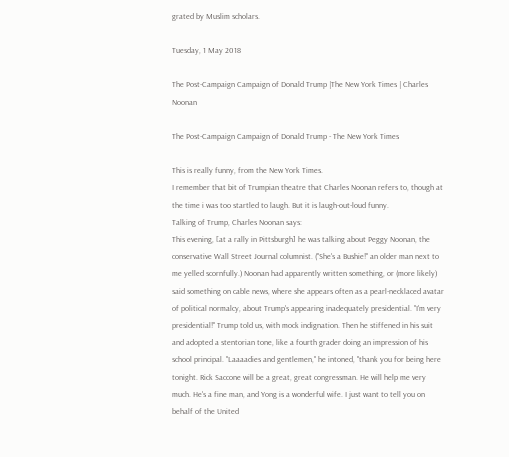grated by Muslim scholars.

Tuesday, 1 May 2018

The Post-Campaign Campaign of Donald Trump |The New York Times | Charles Noonan

The Post-Campaign Campaign of Donald Trump - The New York Times

This is really funny, from the New York Times.
I remember that bit of Trumpian theatre that Charles Noonan refers to, though at the time i was too startled to laugh. But it is laugh-out-loud funny.
Talking of Trump, Charles Noonan says:
This evening, [at a rally in Pittsburgh] he was talking about Peggy Noonan, the conservative Wall Street Journal columnist. ("She's a Bushie!" an older man next to me yelled scornfully.) Noonan had apparently written something, or (more likely) said something on cable news, where she appears often as a pearl-necklaced avatar of political normalcy, about Trump's appearing inadequately presidential. "I'm very presidential!" Trump told us, with mock indignation. Then he stiffened in his suit and adopted a stentorian tone, like a fourth grader doing an impression of his school principal. "Laaaadies and gentlemen," he intoned, "thank you for being here tonight. Rick Saccone will be a great, great congressman. He will help me very much. He's a fine man, and Yong is a wonderful wife. I just want to tell you on behalf of the United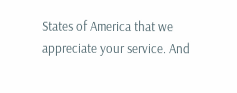States of America that we appreciate your service. And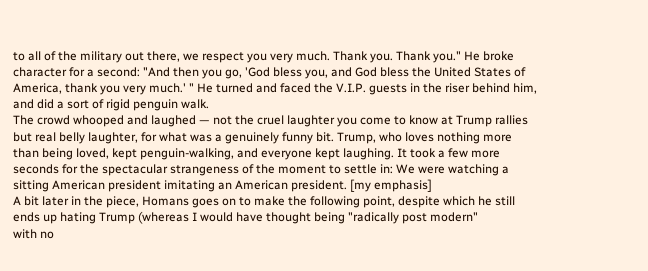to all of the military out there, we respect you very much. Thank you. Thank you." He broke character for a second: "And then you go, 'God bless you, and God bless the United States of America, thank you very much.' " He turned and faced the V.I.P. guests in the riser behind him, and did a sort of rigid penguin walk.
The crowd whooped and laughed — not the cruel laughter you come to know at Trump rallies but real belly laughter, for what was a genuinely funny bit. Trump, who loves nothing more than being loved, kept penguin-walking, and everyone kept laughing. It took a few more seconds for the spectacular strangeness of the moment to settle in: We were watching a sitting American president imitating an American president. [my emphasis]
A bit later in the piece, Homans goes on to make the following point, despite which he still ends up hating Trump (whereas I would have thought being "radically post modern"
with no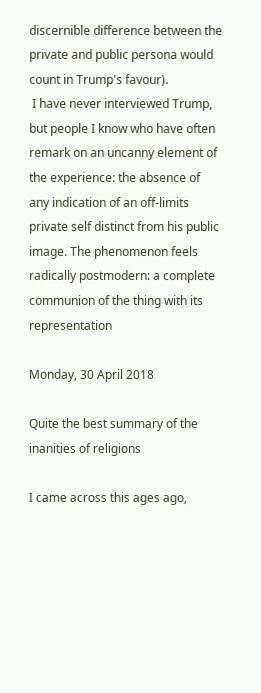discernible difference between the private and public persona would count in Trump's favour).
 I have never interviewed Trump, but people I know who have often remark on an uncanny element of the experience: the absence of any indication of an off-limits private self distinct from his public image. The phenomenon feels radically postmodern: a complete communion of the thing with its representation

Monday, 30 April 2018

Quite the best summary of the inanities of religions

I came across this ages ago,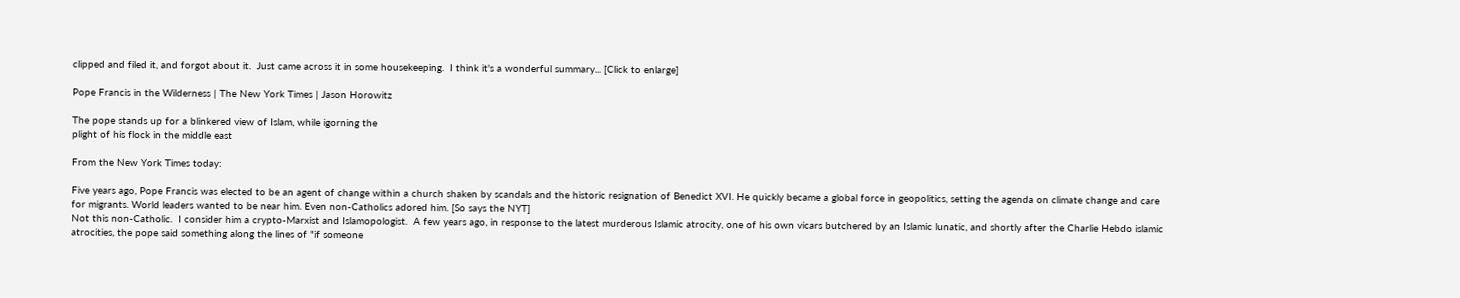clipped and filed it, and forgot about it.  Just came across it in some housekeeping.  I think it's a wonderful summary... [Click to enlarge]

Pope Francis in the Wilderness | The New York Times | Jason Horowitz

The pope stands up for a blinkered view of Islam, while igorning the
plight of his flock in the middle east

From the New York Times today:

Five years ago, Pope Francis was elected to be an agent of change within a church shaken by scandals and the historic resignation of Benedict XVI. He quickly became a global force in geopolitics, setting the agenda on climate change and care for migrants. World leaders wanted to be near him. Even non-Catholics adored him. [So says the NYT]
Not this non-Catholic.  I consider him a crypto-Marxist and Islamopologist.  A few years ago, in response to the latest murderous Islamic atrocity, one of his own vicars butchered by an Islamic lunatic, and shortly after the Charlie Hebdo islamic atrocities, the pope said something along the lines of "if someone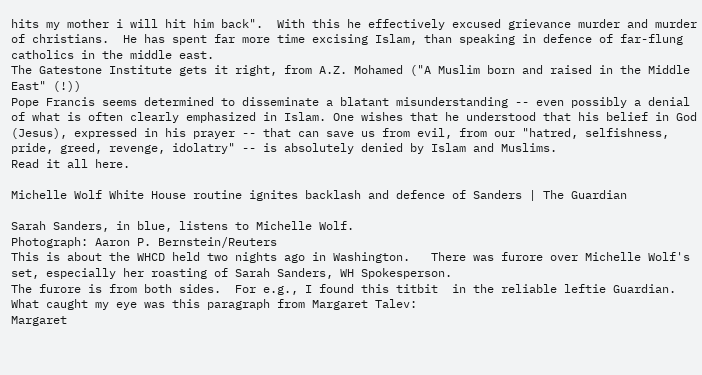hits my mother i will hit him back".  With this he effectively excused grievance murder and murder of christians.  He has spent far more time excising Islam, than speaking in defence of far-flung catholics in the middle east.
The Gatestone Institute gets it right, from A.Z. Mohamed ("A Muslim born and raised in the Middle East" (!))
Pope Francis seems determined to disseminate a blatant misunderstanding -- even possibly a denial of what is often clearly emphasized in Islam. One wishes that he understood that his belief in God (Jesus), expressed in his prayer -- that can save us from evil, from our "hatred, selfishness, pride, greed, revenge, idolatry" -- is absolutely denied by Islam and Muslims.
Read it all here.

Michelle Wolf White House routine ignites backlash and defence of Sanders | The Guardian

Sarah Sanders, in blue, listens to Michelle Wolf.
Photograph: Aaron P. Bernstein/Reuters
This is about the WHCD held two nights ago in Washington.   There was furore over Michelle Wolf's set, especially her roasting of Sarah Sanders, WH Spokesperson.
The furore is from both sides.  For e.g., I found this titbit  in the reliable leftie Guardian.
What caught my eye was this paragraph from Margaret Talev:
Margaret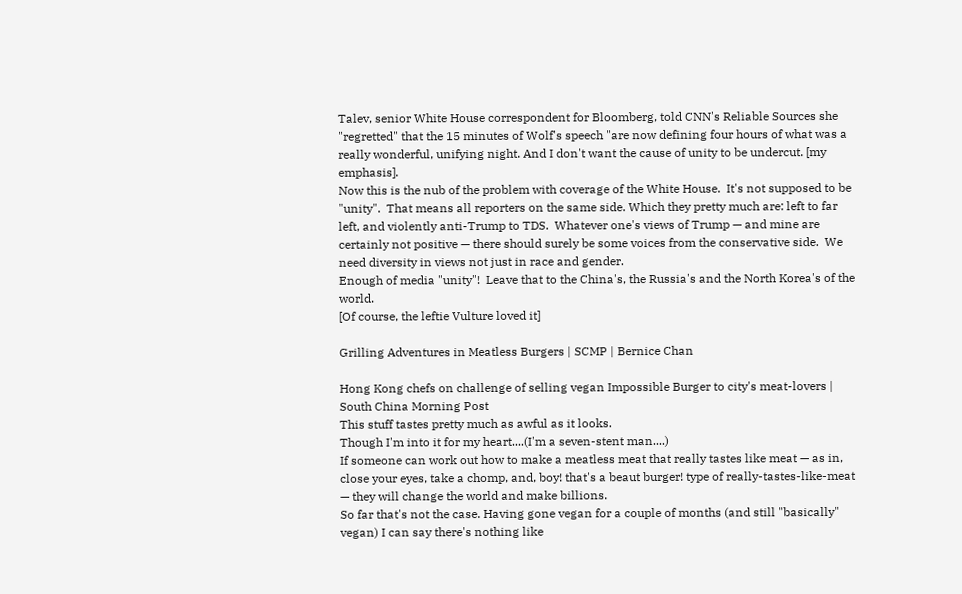Talev, senior White House correspondent for Bloomberg, told CNN's Reliable Sources she "regretted" that the 15 minutes of Wolf's speech "are now defining four hours of what was a really wonderful, unifying night. And I don't want the cause of unity to be undercut. [my emphasis].
Now this is the nub of the problem with coverage of the White House.  It's not supposed to be "unity".  That means all reporters on the same side. Which they pretty much are: left to far left, and violently anti-Trump to TDS.  Whatever one's views of Trump — and mine are certainly not positive — there should surely be some voices from the conservative side.  We need diversity in views not just in race and gender.
Enough of media "unity"!  Leave that to the China's, the Russia's and the North Korea's of the world.
[Of course, the leftie Vulture loved it]

Grilling Adventures in Meatless Burgers | SCMP | Bernice Chan

Hong Kong chefs on challenge of selling vegan Impossible Burger to city's meat-lovers | South China Morning Post
This stuff tastes pretty much as awful as it looks.
Though I'm into it for my heart....(I'm a seven-stent man....)
If someone can work out how to make a meatless meat that really tastes like meat — as in, close your eyes, take a chomp, and, boy! that's a beaut burger! type of really-tastes-like-meat — they will change the world and make billions.
So far that's not the case. Having gone vegan for a couple of months (and still "basically" vegan) I can say there's nothing like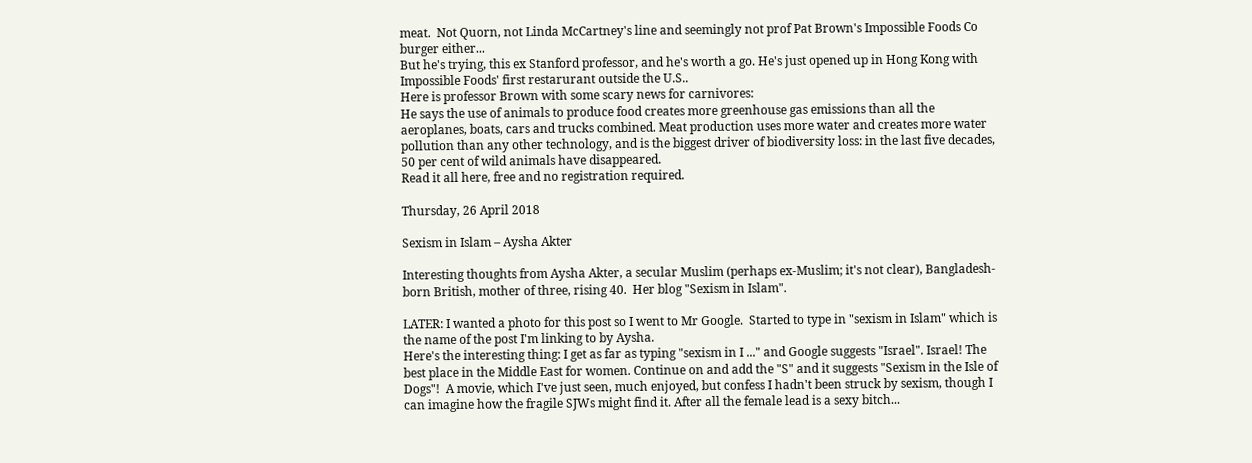meat.  Not Quorn, not Linda McCartney's line and seemingly not prof Pat Brown's Impossible Foods Co burger either...
But he's trying, this ex Stanford professor, and he's worth a go. He's just opened up in Hong Kong with Impossible Foods' first restarurant outside the U.S..
Here is professor Brown with some scary news for carnivores:
He says the use of animals to produce food creates more greenhouse gas emissions than all the aeroplanes, boats, cars and trucks combined. Meat production uses more water and creates more water pollution than any other technology, and is the biggest driver of biodiversity loss: in the last five decades, 50 per cent of wild animals have disappeared.
Read it all here, free and no registration required.

Thursday, 26 April 2018

Sexism in Islam – Aysha Akter

Interesting thoughts from Aysha Akter, a secular Muslim (perhaps ex-Muslim; it's not clear), Bangladesh-born British, mother of three, rising 40.  Her blog "Sexism in Islam".

LATER: I wanted a photo for this post so I went to Mr Google.  Started to type in "sexism in Islam" which is the name of the post I'm linking to by Aysha.
Here's the interesting thing: I get as far as typing "sexism in I ..." and Google suggests "Israel". Israel! The best place in the Middle East for women. Continue on and add the "S" and it suggests "Sexism in the Isle of Dogs"!  A movie, which I've just seen, much enjoyed, but confess I hadn't been struck by sexism, though I can imagine how the fragile SJWs might find it. After all the female lead is a sexy bitch...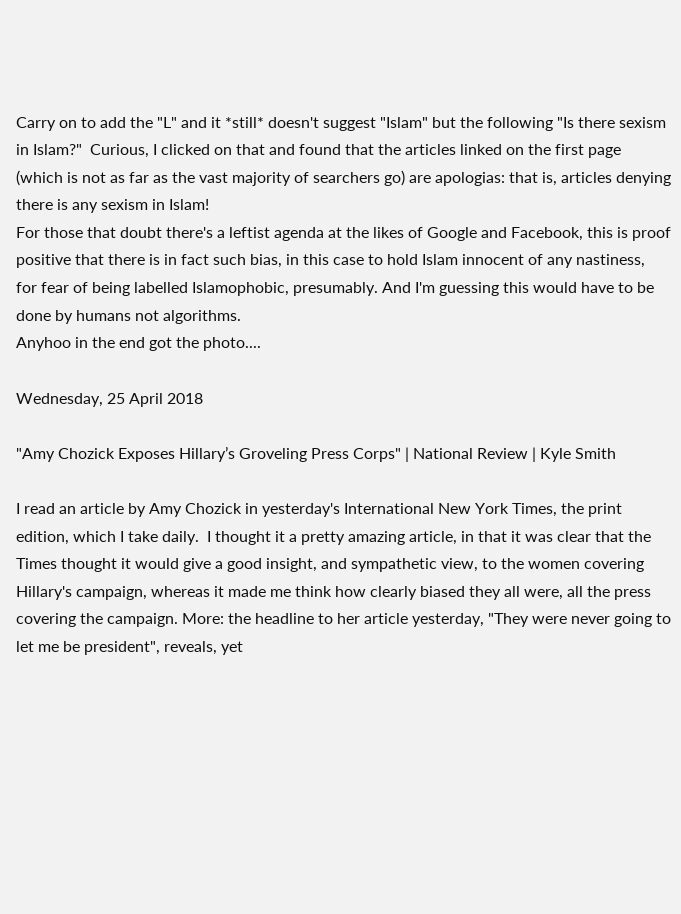Carry on to add the "L" and it *still* doesn't suggest "Islam" but the following "Is there sexism in Islam?"  Curious, I clicked on that and found that the articles linked on the first page (which is not as far as the vast majority of searchers go) are apologias: that is, articles denying there is any sexism in Islam!
For those that doubt there's a leftist agenda at the likes of Google and Facebook, this is proof positive that there is in fact such bias, in this case to hold Islam innocent of any nastiness,
for fear of being labelled Islamophobic, presumably. And I'm guessing this would have to be done by humans not algorithms.
Anyhoo in the end got the photo....

Wednesday, 25 April 2018

"Amy Chozick Exposes Hillary’s Groveling Press Corps" | National Review | Kyle Smith

I read an article by Amy Chozick in yesterday's International New York Times, the print edition, which I take daily.  I thought it a pretty amazing article, in that it was clear that the Times thought it would give a good insight, and sympathetic view, to the women covering Hillary's campaign, whereas it made me think how clearly biased they all were, all the press covering the campaign. More: the headline to her article yesterday, "They were never going to let me be president", reveals, yet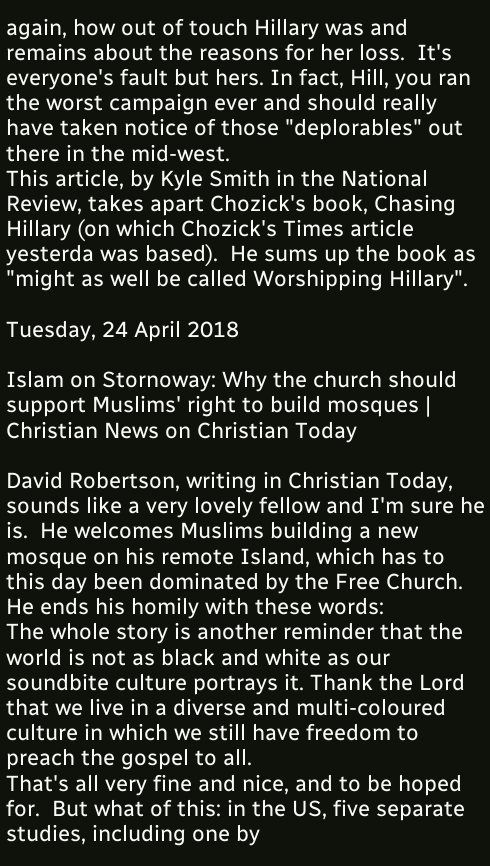again, how out of touch Hillary was and remains about the reasons for her loss.  It's everyone's fault but hers. In fact, Hill, you ran the worst campaign ever and should really have taken notice of those "deplorables" out there in the mid-west.
This article, by Kyle Smith in the National Review, takes apart Chozick's book, Chasing Hillary (on which Chozick's Times article yesterda was based).  He sums up the book as "might as well be called Worshipping Hillary".

Tuesday, 24 April 2018

Islam on Stornoway: Why the church should support Muslims' right to build mosques | Christian News on Christian Today

David Robertson, writing in Christian Today, sounds like a very lovely fellow and I'm sure he is.  He welcomes Muslims building a new mosque on his remote Island, which has to this day been dominated by the Free Church.
He ends his homily with these words:
The whole story is another reminder that the world is not as black and white as our soundbite culture portrays it. Thank the Lord that we live in a diverse and multi-coloured culture in which we still have freedom to preach the gospel to all.
That's all very fine and nice, and to be hoped for.  But what of this: in the US, five separate studies, including one by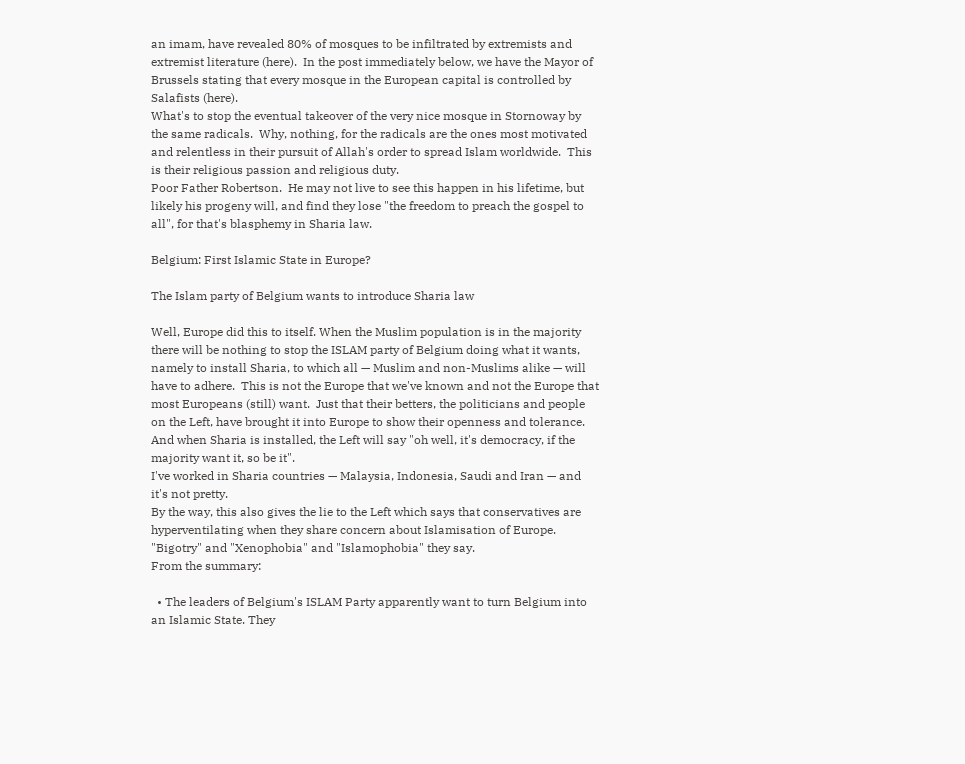an imam, have revealed 80% of mosques to be infiltrated by extremists and extremist literature (here).  In the post immediately below, we have the Mayor of Brussels stating that every mosque in the European capital is controlled by Salafists (here).
What's to stop the eventual takeover of the very nice mosque in Stornoway by the same radicals.  Why, nothing, for the radicals are the ones most motivated and relentless in their pursuit of Allah's order to spread Islam worldwide.  This is their religious passion and religious duty.
Poor Father Robertson.  He may not live to see this happen in his lifetime, but likely his progeny will, and find they lose "the freedom to preach the gospel to all", for that's blasphemy in Sharia law.

Belgium: First Islamic State in Europe?

The Islam party of Belgium wants to introduce Sharia law

Well, Europe did this to itself. When the Muslim population is in the majority there will be nothing to stop the ISLAM party of Belgium doing what it wants, namely to install Sharia, to which all — Muslim and non-Muslims alike — will have to adhere.  This is not the Europe that we've known and not the Europe that most Europeans (still) want.  Just that their betters, the politicians and people on the Left, have brought it into Europe to show their openness and tolerance.
And when Sharia is installed, the Left will say "oh well, it's democracy, if the majority want it, so be it".
I've worked in Sharia countries — Malaysia, Indonesia, Saudi and Iran — and it's not pretty.
By the way, this also gives the lie to the Left which says that conservatives are hyperventilating when they share concern about Islamisation of Europe. "Bigotry" and "Xenophobia" and "Islamophobia" they say.
From the summary:

  • The leaders of Belgium's ISLAM Party apparently want to turn Belgium into an Islamic State. They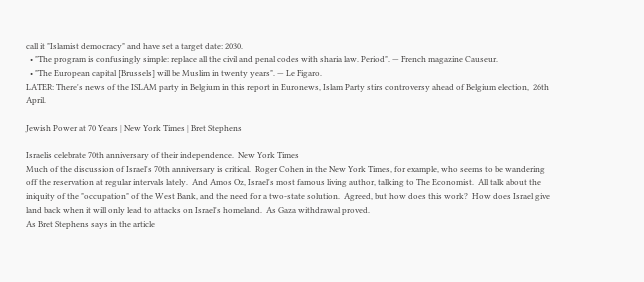call it "Islamist democracy" and have set a target date: 2030.
  • "The program is confusingly simple: replace all the civil and penal codes with sharia law. Period". — French magazine Causeur.
  • "The European capital [Brussels] will be Muslim in twenty years". — Le Figaro.
LATER: There's news of the ISLAM party in Belgium in this report in Euronews, Islam Party stirs controversy ahead of Belgium election,  26th April.

Jewish Power at 70 Years | New York Times | Bret Stephens

Israelis celebrate 70th anniversary of their independence.  New York Times
Much of the discussion of Israel's 70th anniversary is critical.  Roger Cohen in the New York Times, for example, who seems to be wandering off the reservation at regular intervals lately.  And Amos Oz, Israel's most famous living author, talking to The Economist.  All talk about the iniquity of the "occupation" of the West Bank, and the need for a two-state solution.  Agreed, but how does this work?  How does Israel give land back when it will only lead to attacks on Israel's homeland.  As Gaza withdrawal proved.
As Bret Stephens says in the article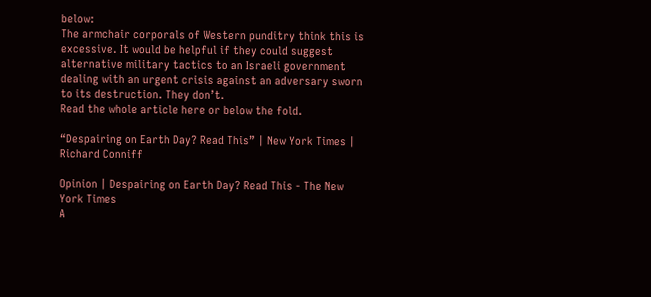below:
The armchair corporals of Western punditry think this is excessive. It would be helpful if they could suggest alternative military tactics to an Israeli government dealing with an urgent crisis against an adversary sworn to its destruction. They don’t.
Read the whole article here or below the fold.

“Despairing on Earth Day? Read This” | New York Times | Richard Conniff

Opinion | Despairing on Earth Day? Read This - The New York Times
A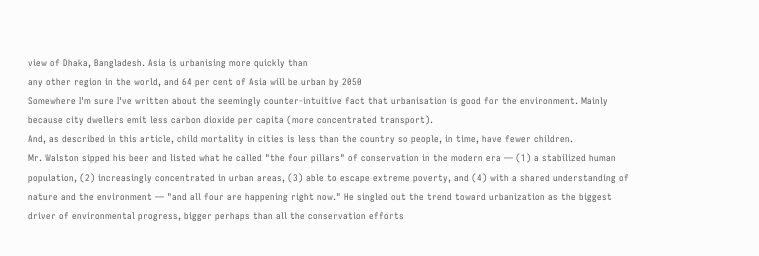view of Dhaka, Bangladesh. Asia is urbanising more quickly than
any other region in the world, and 64 per cent of Asia will be urban by 2050
Somewhere I'm sure I've written about the seemingly counter-intuitive fact that urbanisation is good for the environment. Mainly because city dwellers emit less carbon dioxide per capita (more concentrated transport).
And, as described in this article, child mortality in cities is less than the country so people, in time, have fewer children.
Mr. Walston sipped his beer and listed what he called "the four pillars" of conservation in the modern era — (1) a stabilized human population, (2) increasingly concentrated in urban areas, (3) able to escape extreme poverty, and (4) with a shared understanding of nature and the environment — "and all four are happening right now." He singled out the trend toward urbanization as the biggest driver of environmental progress, bigger perhaps than all the conservation efforts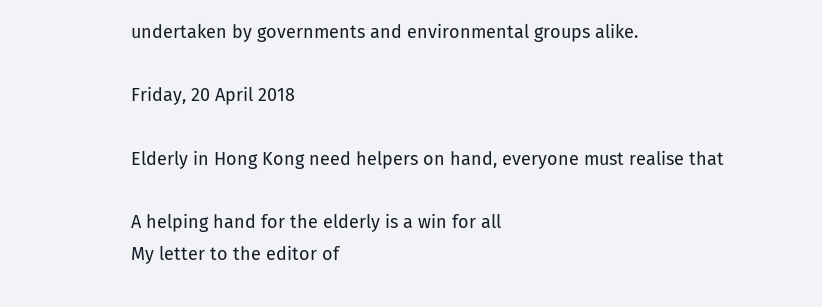undertaken by governments and environmental groups alike.

Friday, 20 April 2018

Elderly in Hong Kong need helpers on hand, everyone must realise that

A helping hand for the elderly is a win for all
My letter to the editor of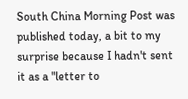South China Morning Post was published today, a bit to my surprise because I hadn't sent it as a "letter to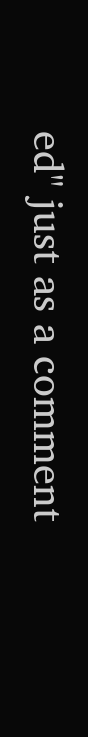ed" just as a comment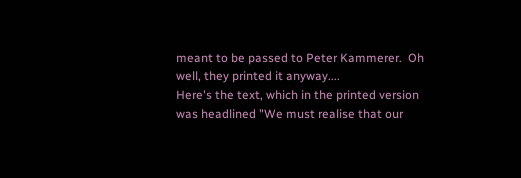meant to be passed to Peter Kammerer.  Oh well, they printed it anyway....
Here's the text, which in the printed version was headlined "We must realise that our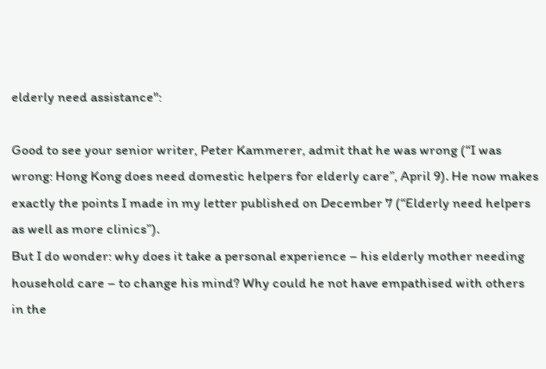elderly need assistance":

Good to see your senior writer, Peter Kammerer, admit that he was wrong (“I was wrong: Hong Kong does need domestic helpers for elderly care”, April 9). He now makes exactly the points I made in my letter published on December 7 (“Elderly need helpers as well as more clinics”).
But I do wonder: why does it take a personal experience – his elderly mother needing household care – to change his mind? Why could he not have empathised with others in the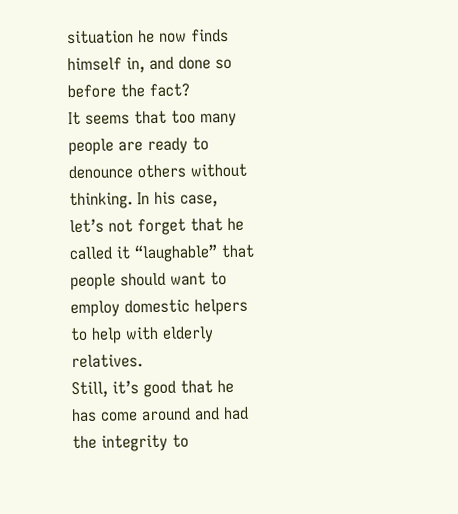situation he now finds himself in, and done so before the fact?
It seems that too many people are ready to denounce others without thinking. In his case, let’s not forget that he called it “laughable” that people should want to employ domestic helpers to help with elderly relatives.
Still, it’s good that he has come around and had the integrity to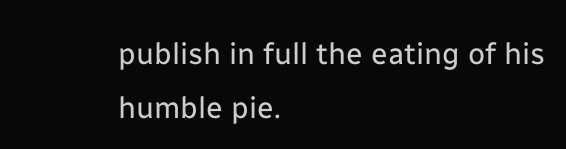publish in full the eating of his humble pie.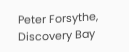Peter Forsythe, Discovery Bay